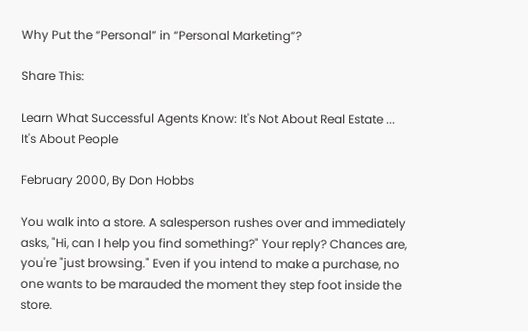Why Put the “Personal” in “Personal Marketing”?

Share This:

Learn What Successful Agents Know: It's Not About Real Estate ... It's About People

February 2000, By Don Hobbs

You walk into a store. A salesperson rushes over and immediately asks, "Hi, can I help you find something?" Your reply? Chances are, you're "just browsing." Even if you intend to make a purchase, no one wants to be marauded the moment they step foot inside the store.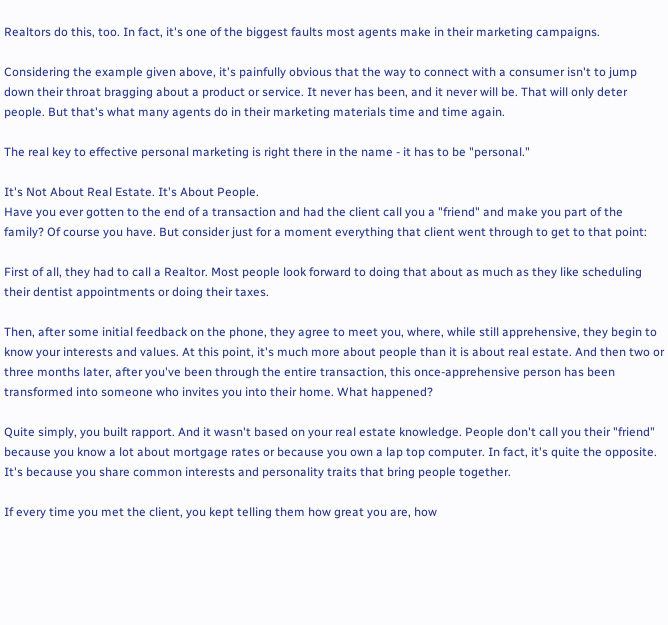Realtors do this, too. In fact, it's one of the biggest faults most agents make in their marketing campaigns.

Considering the example given above, it's painfully obvious that the way to connect with a consumer isn't to jump down their throat bragging about a product or service. It never has been, and it never will be. That will only deter people. But that's what many agents do in their marketing materials time and time again.

The real key to effective personal marketing is right there in the name - it has to be "personal."

It's Not About Real Estate. It's About People.
Have you ever gotten to the end of a transaction and had the client call you a "friend" and make you part of the family? Of course you have. But consider just for a moment everything that client went through to get to that point:

First of all, they had to call a Realtor. Most people look forward to doing that about as much as they like scheduling their dentist appointments or doing their taxes.

Then, after some initial feedback on the phone, they agree to meet you, where, while still apprehensive, they begin to know your interests and values. At this point, it's much more about people than it is about real estate. And then two or three months later, after you've been through the entire transaction, this once-apprehensive person has been transformed into someone who invites you into their home. What happened?

Quite simply, you built rapport. And it wasn't based on your real estate knowledge. People don't call you their "friend" because you know a lot about mortgage rates or because you own a lap top computer. In fact, it's quite the opposite. It's because you share common interests and personality traits that bring people together.

If every time you met the client, you kept telling them how great you are, how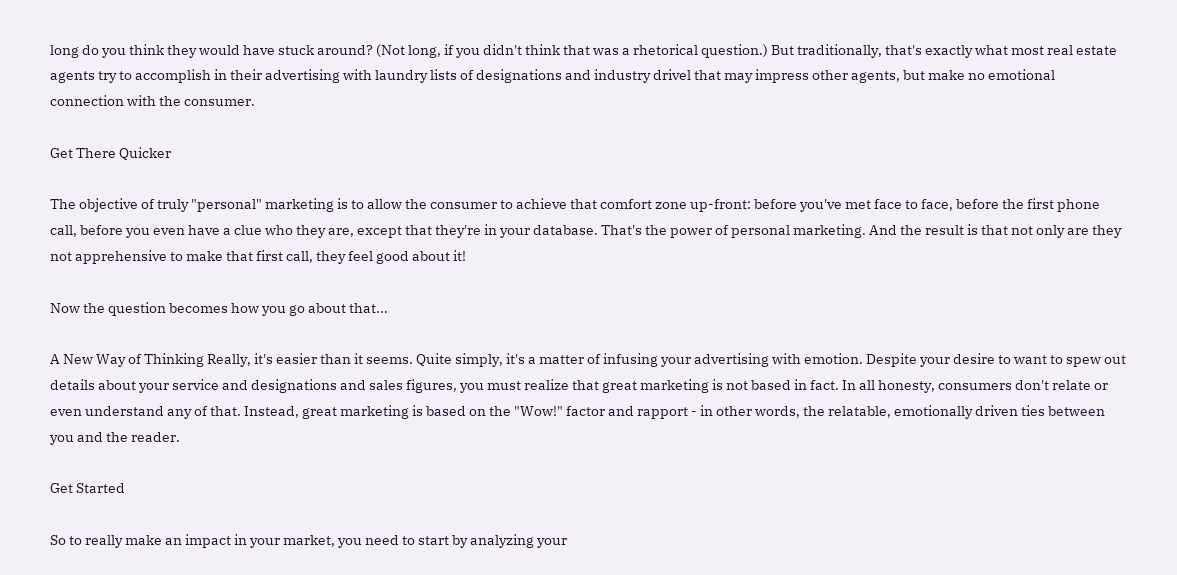long do you think they would have stuck around? (Not long, if you didn't think that was a rhetorical question.) But traditionally, that's exactly what most real estate agents try to accomplish in their advertising with laundry lists of designations and industry drivel that may impress other agents, but make no emotional connection with the consumer.

Get There Quicker

The objective of truly "personal" marketing is to allow the consumer to achieve that comfort zone up-front: before you've met face to face, before the first phone call, before you even have a clue who they are, except that they're in your database. That's the power of personal marketing. And the result is that not only are they not apprehensive to make that first call, they feel good about it!

Now the question becomes how you go about that...

A New Way of Thinking Really, it's easier than it seems. Quite simply, it's a matter of infusing your advertising with emotion. Despite your desire to want to spew out details about your service and designations and sales figures, you must realize that great marketing is not based in fact. In all honesty, consumers don't relate or even understand any of that. Instead, great marketing is based on the "Wow!" factor and rapport - in other words, the relatable, emotionally driven ties between you and the reader.

Get Started

So to really make an impact in your market, you need to start by analyzing your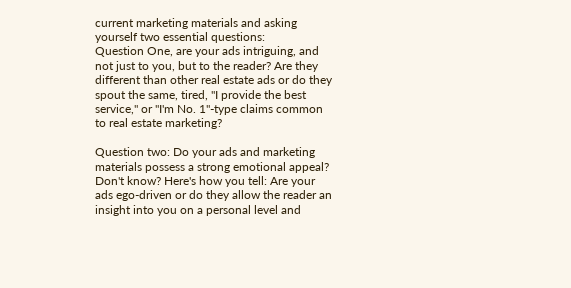current marketing materials and asking yourself two essential questions:
Question One, are your ads intriguing, and not just to you, but to the reader? Are they different than other real estate ads or do they spout the same, tired, "I provide the best service," or "I'm No. 1"-type claims common to real estate marketing?

Question two: Do your ads and marketing materials possess a strong emotional appeal? Don't know? Here's how you tell: Are your ads ego-driven or do they allow the reader an insight into you on a personal level and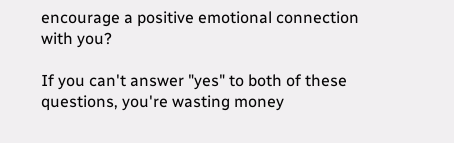encourage a positive emotional connection with you?

If you can't answer "yes" to both of these questions, you're wasting money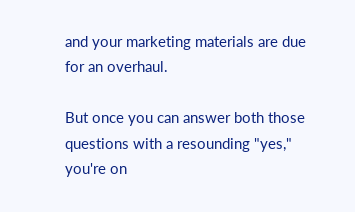and your marketing materials are due for an overhaul.

But once you can answer both those questions with a resounding "yes," you're on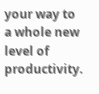your way to a whole new level of productivity.